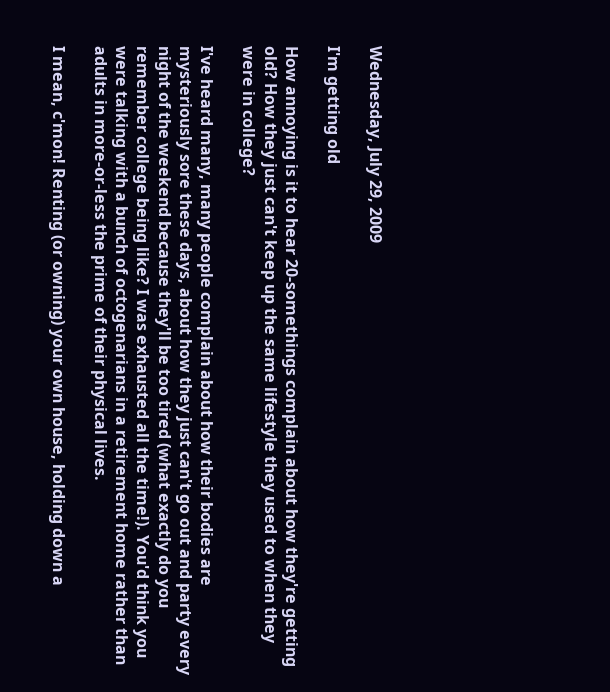Wednesday, July 29, 2009

I'm getting old

How annoying is it to hear 20-somethings complain about how they're getting old? How they just can't keep up the same lifestyle they used to when they were in college?

I've heard many, many people complain about how their bodies are mysteriously sore these days, about how they just can't go out and party every night of the weekend because they'll be too tired (what exactly do you remember college being like? I was exhausted all the time!). You'd think you were talking with a bunch of octogenarians in a retirement home rather than adults in more-or-less the prime of their physical lives.

I mean, c'mon! Renting (or owning) your own house, holding down a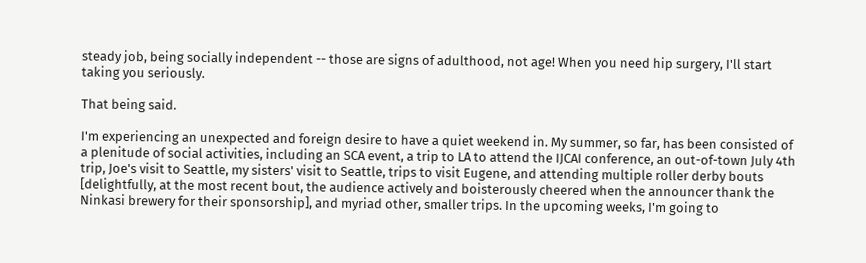steady job, being socially independent -- those are signs of adulthood, not age! When you need hip surgery, I'll start taking you seriously.

That being said.

I'm experiencing an unexpected and foreign desire to have a quiet weekend in. My summer, so far, has been consisted of a plenitude of social activities, including an SCA event, a trip to LA to attend the IJCAI conference, an out-of-town July 4th trip, Joe's visit to Seattle, my sisters' visit to Seattle, trips to visit Eugene, and attending multiple roller derby bouts [delightfully, at the most recent bout, the audience actively and boisterously cheered when the announcer thank the Ninkasi brewery for their sponsorship], and myriad other, smaller trips. In the upcoming weeks, I'm going to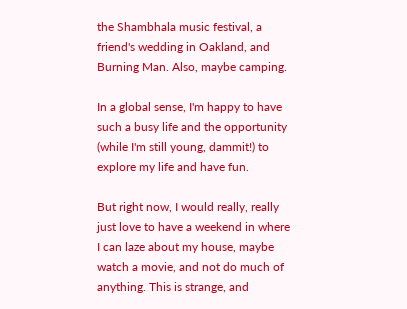the Shambhala music festival, a friend's wedding in Oakland, and Burning Man. Also, maybe camping.

In a global sense, I'm happy to have such a busy life and the opportunity (while I'm still young, dammit!) to explore my life and have fun.

But right now, I would really, really just love to have a weekend in where I can laze about my house, maybe watch a movie, and not do much of anything. This is strange, and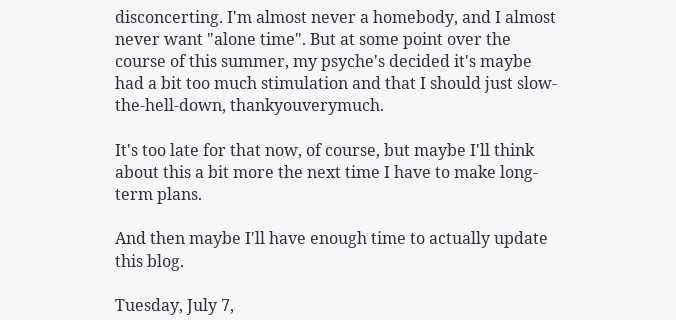disconcerting. I'm almost never a homebody, and I almost never want "alone time". But at some point over the course of this summer, my psyche's decided it's maybe had a bit too much stimulation and that I should just slow-the-hell-down, thankyouverymuch.

It's too late for that now, of course, but maybe I'll think about this a bit more the next time I have to make long-term plans.

And then maybe I'll have enough time to actually update this blog.

Tuesday, July 7,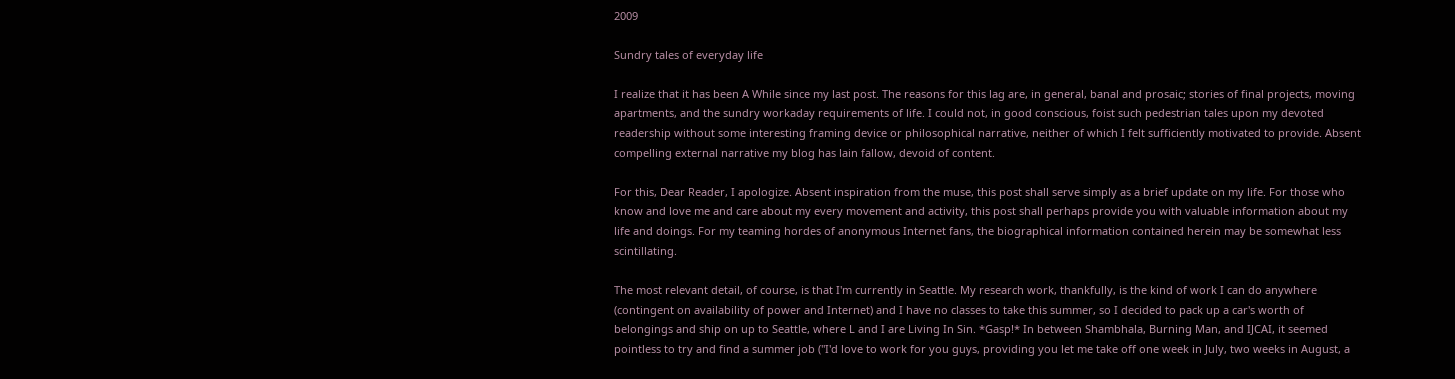2009

Sundry tales of everyday life

I realize that it has been A While since my last post. The reasons for this lag are, in general, banal and prosaic; stories of final projects, moving apartments, and the sundry workaday requirements of life. I could not, in good conscious, foist such pedestrian tales upon my devoted readership without some interesting framing device or philosophical narrative, neither of which I felt sufficiently motivated to provide. Absent compelling external narrative my blog has lain fallow, devoid of content.

For this, Dear Reader, I apologize. Absent inspiration from the muse, this post shall serve simply as a brief update on my life. For those who know and love me and care about my every movement and activity, this post shall perhaps provide you with valuable information about my life and doings. For my teaming hordes of anonymous Internet fans, the biographical information contained herein may be somewhat less scintillating.

The most relevant detail, of course, is that I'm currently in Seattle. My research work, thankfully, is the kind of work I can do anywhere (contingent on availability of power and Internet) and I have no classes to take this summer, so I decided to pack up a car's worth of belongings and ship on up to Seattle, where L and I are Living In Sin. *Gasp!* In between Shambhala, Burning Man, and IJCAI, it seemed pointless to try and find a summer job ("I'd love to work for you guys, providing you let me take off one week in July, two weeks in August, a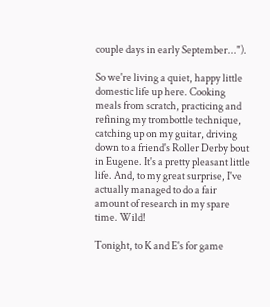couple days in early September...").

So we're living a quiet, happy little domestic life up here. Cooking meals from scratch, practicing and refining my trombottle technique, catching up on my guitar, driving down to a friend's Roller Derby bout in Eugene. It's a pretty pleasant little life. And, to my great surprise, I've actually managed to do a fair amount of research in my spare time. Wild!

Tonight, to K and E's for game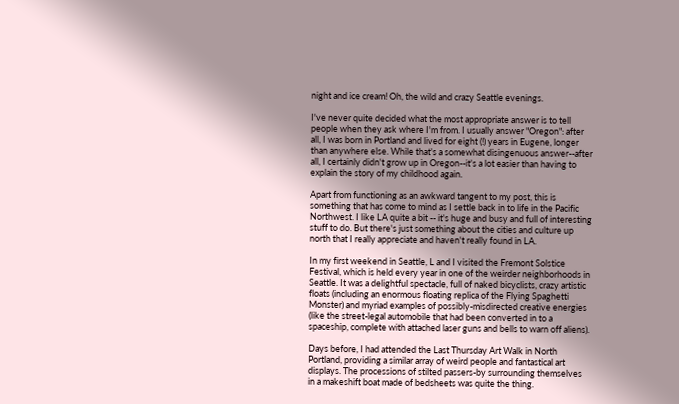night and ice cream! Oh, the wild and crazy Seattle evenings.

I've never quite decided what the most appropriate answer is to tell people when they ask where I'm from. I usually answer "Oregon": after all, I was born in Portland and lived for eight (!) years in Eugene, longer than anywhere else. While that's a somewhat disingenuous answer--after all, I certainly didn't grow up in Oregon--it's a lot easier than having to explain the story of my childhood again.

Apart from functioning as an awkward tangent to my post, this is something that has come to mind as I settle back in to life in the Pacific Northwest. I like LA quite a bit -- it's huge and busy and full of interesting stuff to do. But there's just something about the cities and culture up north that I really appreciate and haven't really found in LA.

In my first weekend in Seattle, L and I visited the Fremont Solstice Festival, which is held every year in one of the weirder neighborhoods in Seattle. It was a delightful spectacle, full of naked bicyclists, crazy artistic floats (including an enormous floating replica of the Flying Spaghetti Monster) and myriad examples of possibly-misdirected creative energies (like the street-legal automobile that had been converted in to a spaceship, complete with attached laser guns and bells to warn off aliens).

Days before, I had attended the Last Thursday Art Walk in North Portland, providing a similar array of weird people and fantastical art displays. The processions of stilted passers-by surrounding themselves in a makeshift boat made of bedsheets was quite the thing.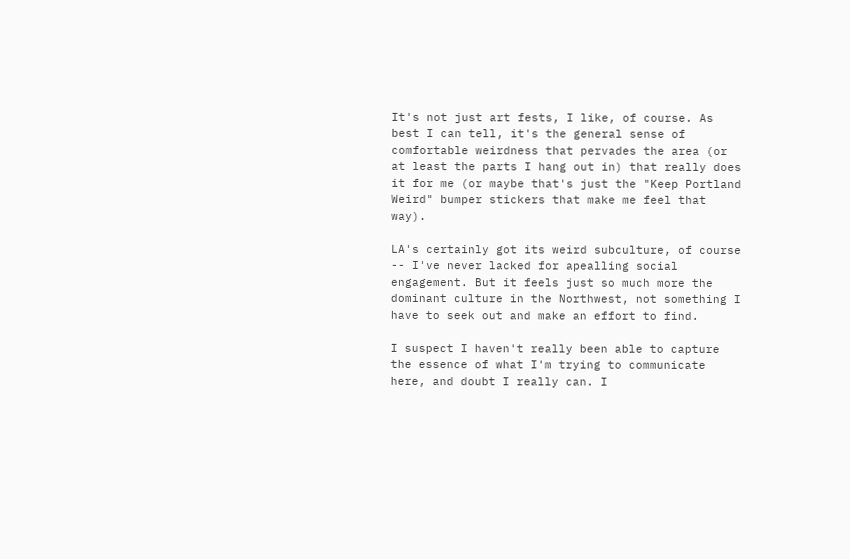It's not just art fests, I like, of course. As best I can tell, it's the general sense of comfortable weirdness that pervades the area (or at least the parts I hang out in) that really does it for me (or maybe that's just the "Keep Portland Weird" bumper stickers that make me feel that way).

LA's certainly got its weird subculture, of course -- I've never lacked for apealling social engagement. But it feels just so much more the dominant culture in the Northwest, not something I have to seek out and make an effort to find.

I suspect I haven't really been able to capture the essence of what I'm trying to communicate here, and doubt I really can. I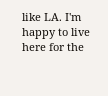like LA. I'm happy to live here for the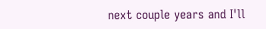next couple years and I'll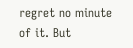regret no minute of it. But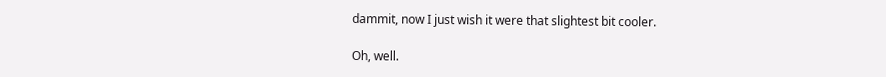dammit, now I just wish it were that slightest bit cooler.

Oh, well.